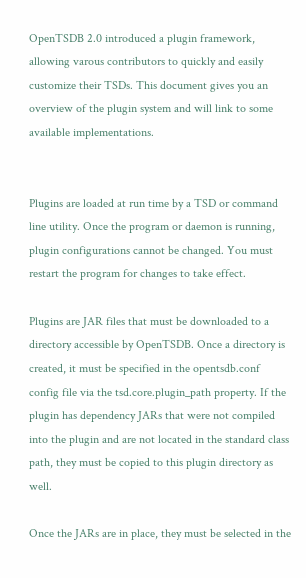OpenTSDB 2.0 introduced a plugin framework, allowing varous contributors to quickly and easily customize their TSDs. This document gives you an overview of the plugin system and will link to some available implementations.


Plugins are loaded at run time by a TSD or command line utility. Once the program or daemon is running, plugin configurations cannot be changed. You must restart the program for changes to take effect.

Plugins are JAR files that must be downloaded to a directory accessible by OpenTSDB. Once a directory is created, it must be specified in the opentsdb.conf config file via the tsd.core.plugin_path property. If the plugin has dependency JARs that were not compiled into the plugin and are not located in the standard class path, they must be copied to this plugin directory as well.

Once the JARs are in place, they must be selected in the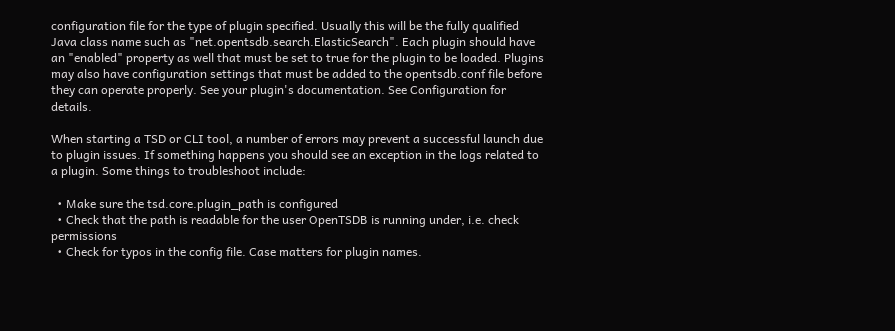configuration file for the type of plugin specified. Usually this will be the fully qualified Java class name such as "net.opentsdb.search.ElasticSearch". Each plugin should have an "enabled" property as well that must be set to true for the plugin to be loaded. Plugins may also have configuration settings that must be added to the opentsdb.conf file before they can operate properly. See your plugin's documentation. See Configuration for details.

When starting a TSD or CLI tool, a number of errors may prevent a successful launch due to plugin issues. If something happens you should see an exception in the logs related to a plugin. Some things to troubleshoot include:

  • Make sure the tsd.core.plugin_path is configured
  • Check that the path is readable for the user OpenTSDB is running under, i.e. check permissions
  • Check for typos in the config file. Case matters for plugin names.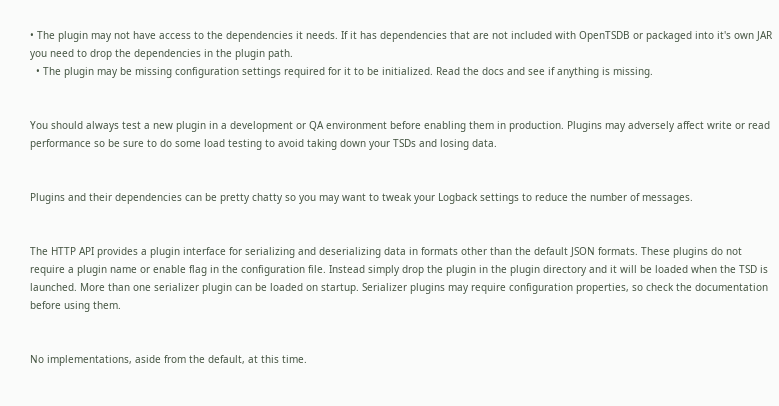• The plugin may not have access to the dependencies it needs. If it has dependencies that are not included with OpenTSDB or packaged into it's own JAR you need to drop the dependencies in the plugin path.
  • The plugin may be missing configuration settings required for it to be initialized. Read the docs and see if anything is missing.


You should always test a new plugin in a development or QA environment before enabling them in production. Plugins may adversely affect write or read performance so be sure to do some load testing to avoid taking down your TSDs and losing data.


Plugins and their dependencies can be pretty chatty so you may want to tweak your Logback settings to reduce the number of messages.


The HTTP API provides a plugin interface for serializing and deserializing data in formats other than the default JSON formats. These plugins do not require a plugin name or enable flag in the configuration file. Instead simply drop the plugin in the plugin directory and it will be loaded when the TSD is launched. More than one serializer plugin can be loaded on startup. Serializer plugins may require configuration properties, so check the documentation before using them.


No implementations, aside from the default, at this time.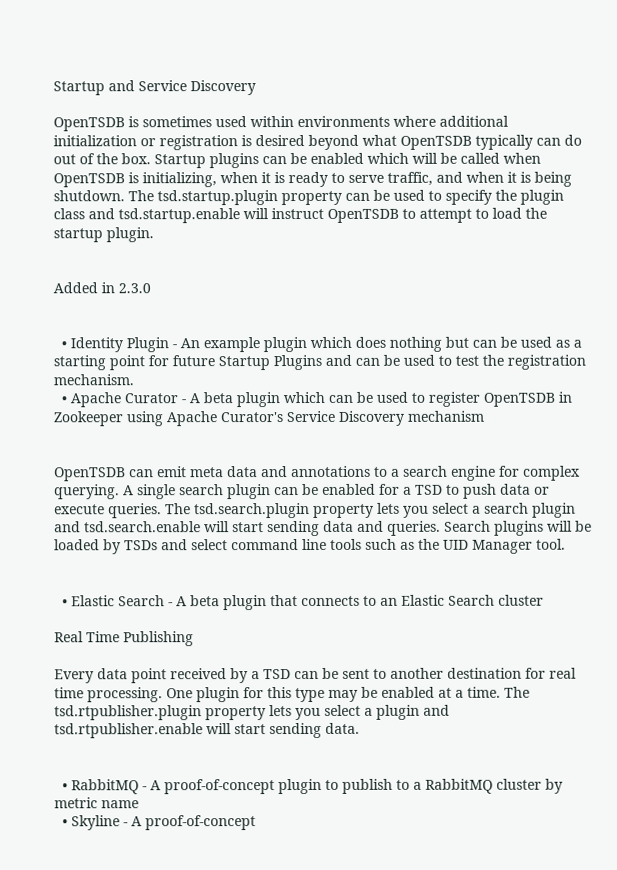Startup and Service Discovery

OpenTSDB is sometimes used within environments where additional initialization or registration is desired beyond what OpenTSDB typically can do out of the box. Startup plugins can be enabled which will be called when OpenTSDB is initializing, when it is ready to serve traffic, and when it is being shutdown. The tsd.startup.plugin property can be used to specify the plugin class and tsd.startup.enable will instruct OpenTSDB to attempt to load the startup plugin.


Added in 2.3.0


  • Identity Plugin - An example plugin which does nothing but can be used as a starting point for future Startup Plugins and can be used to test the registration mechanism.
  • Apache Curator - A beta plugin which can be used to register OpenTSDB in Zookeeper using Apache Curator's Service Discovery mechanism


OpenTSDB can emit meta data and annotations to a search engine for complex querying. A single search plugin can be enabled for a TSD to push data or execute queries. The tsd.search.plugin property lets you select a search plugin and tsd.search.enable will start sending data and queries. Search plugins will be loaded by TSDs and select command line tools such as the UID Manager tool.


  • Elastic Search - A beta plugin that connects to an Elastic Search cluster

Real Time Publishing

Every data point received by a TSD can be sent to another destination for real time processing. One plugin for this type may be enabled at a time. The tsd.rtpublisher.plugin property lets you select a plugin and tsd.rtpublisher.enable will start sending data.


  • RabbitMQ - A proof-of-concept plugin to publish to a RabbitMQ cluster by metric name
  • Skyline - A proof-of-concept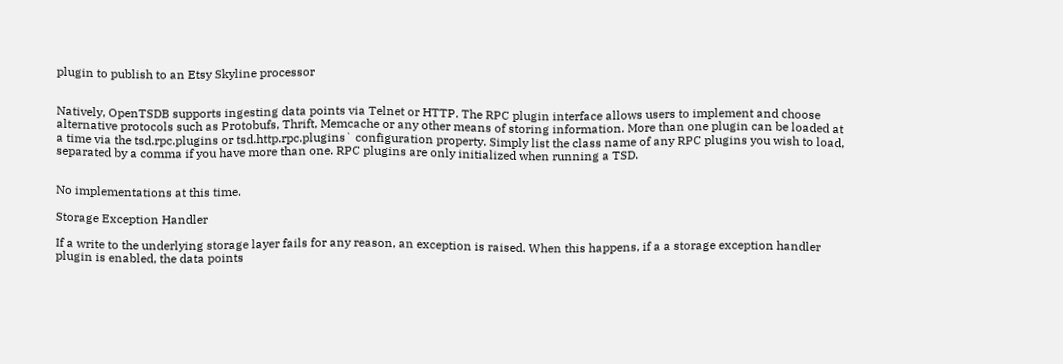plugin to publish to an Etsy Skyline processor


Natively, OpenTSDB supports ingesting data points via Telnet or HTTP. The RPC plugin interface allows users to implement and choose alternative protocols such as Protobufs, Thrift, Memcache or any other means of storing information. More than one plugin can be loaded at a time via the tsd.rpc.plugins or tsd.http.rpc.plugins` configuration property. Simply list the class name of any RPC plugins you wish to load, separated by a comma if you have more than one. RPC plugins are only initialized when running a TSD.


No implementations at this time.

Storage Exception Handler

If a write to the underlying storage layer fails for any reason, an exception is raised. When this happens, if a a storage exception handler plugin is enabled, the data points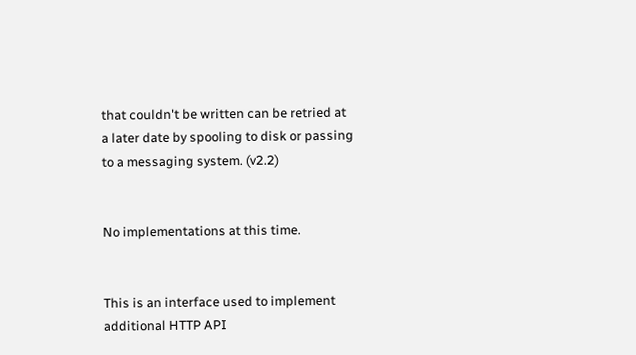that couldn't be written can be retried at a later date by spooling to disk or passing to a messaging system. (v2.2)


No implementations at this time.


This is an interface used to implement additional HTTP API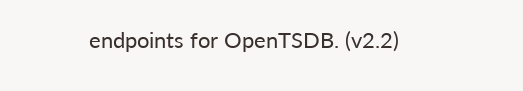endpoints for OpenTSDB. (v2.2)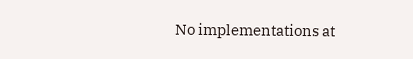No implementations at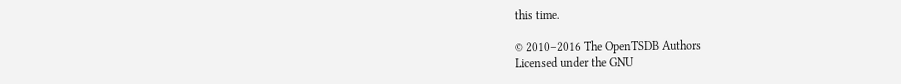this time.

© 2010–2016 The OpenTSDB Authors
Licensed under the GNU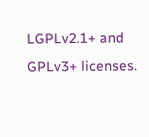LGPLv2.1+ and GPLv3+ licenses.